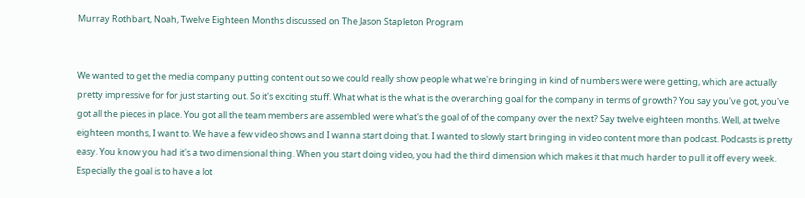Murray Rothbart, Noah, Twelve Eighteen Months discussed on The Jason Stapleton Program


We wanted to get the media company putting content out so we could really show people what we're bringing in kind of numbers were were getting, which are actually pretty impressive for for just starting out. So it's exciting stuff. What what is the what is the overarching goal for the company in terms of growth? You say you've got, you've got all the pieces in place. You got all the team members are assembled were what's the goal of of the company over the next? Say twelve eighteen months. Well, at twelve eighteen months, I want to. We have a few video shows and I wanna start doing that. I wanted to slowly start bringing in video content more than podcast. Podcasts is pretty easy. You know you had it's a two dimensional thing. When you start doing video, you had the third dimension which makes it that much harder to pull it off every week. Especially the goal is to have a lot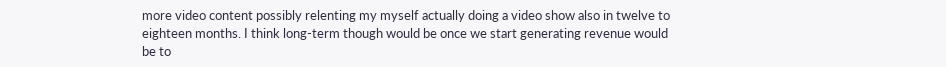more video content possibly relenting my myself actually doing a video show also in twelve to eighteen months. I think long-term though would be once we start generating revenue would be to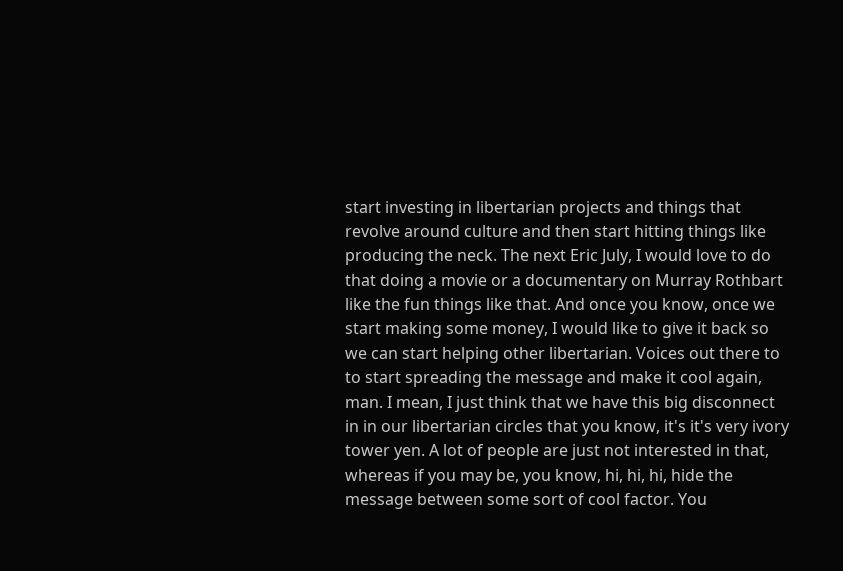start investing in libertarian projects and things that revolve around culture and then start hitting things like producing the neck. The next Eric July, I would love to do that doing a movie or a documentary on Murray Rothbart like the fun things like that. And once you know, once we start making some money, I would like to give it back so we can start helping other libertarian. Voices out there to to start spreading the message and make it cool again, man. I mean, I just think that we have this big disconnect in in our libertarian circles that you know, it's it's very ivory tower yen. A lot of people are just not interested in that, whereas if you may be, you know, hi, hi, hi, hide the message between some sort of cool factor. You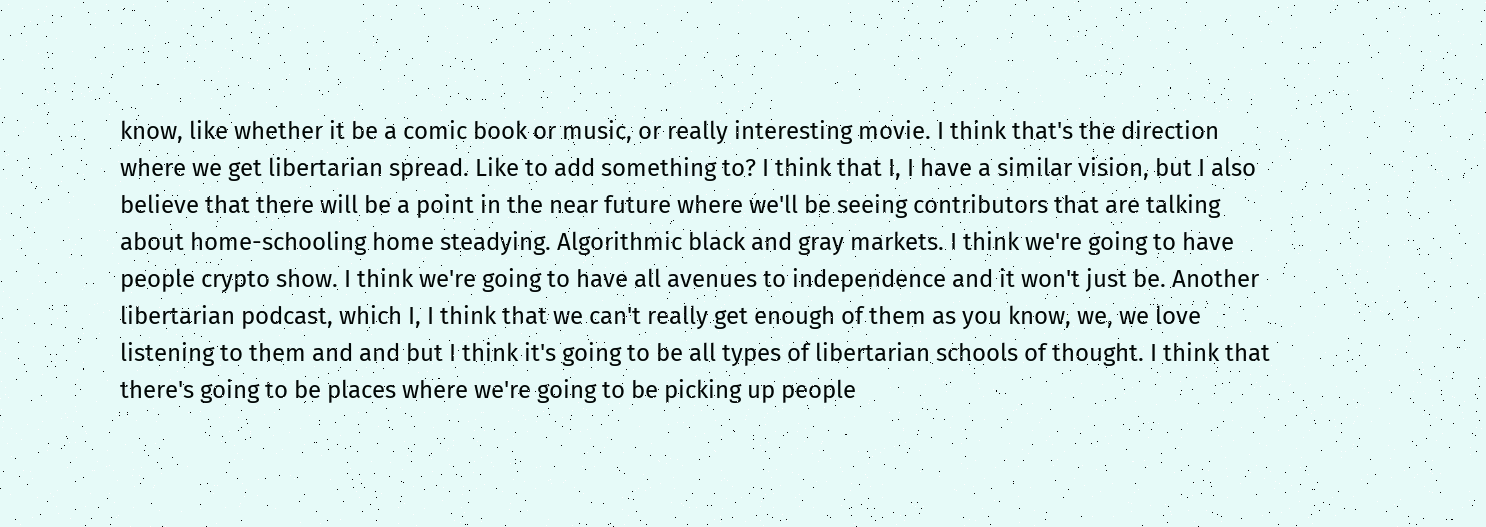know, like whether it be a comic book or music, or really interesting movie. I think that's the direction where we get libertarian spread. Like to add something to? I think that I, I have a similar vision, but I also believe that there will be a point in the near future where we'll be seeing contributors that are talking about home-schooling home steadying. Algorithmic black and gray markets. I think we're going to have people crypto show. I think we're going to have all avenues to independence and it won't just be. Another libertarian podcast, which I, I think that we can't really get enough of them as you know, we, we love listening to them and and but I think it's going to be all types of libertarian schools of thought. I think that there's going to be places where we're going to be picking up people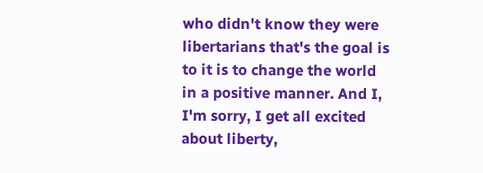who didn't know they were libertarians that's the goal is to it is to change the world in a positive manner. And I, I'm sorry, I get all excited about liberty,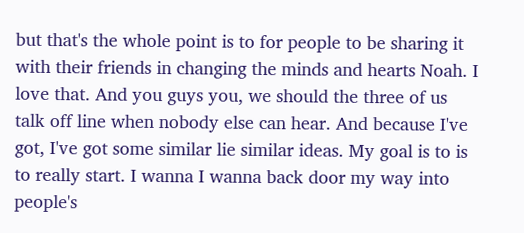but that's the whole point is to for people to be sharing it with their friends in changing the minds and hearts Noah. I love that. And you guys you, we should the three of us talk off line when nobody else can hear. And because I've got, I've got some similar lie similar ideas. My goal is to is to really start. I wanna I wanna back door my way into people's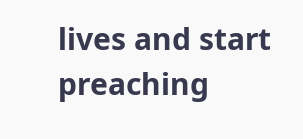lives and start preaching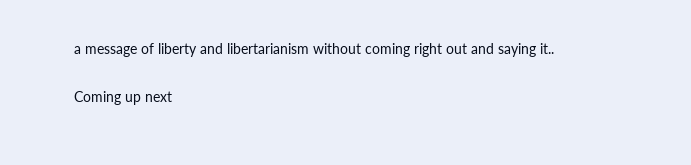a message of liberty and libertarianism without coming right out and saying it..

Coming up next